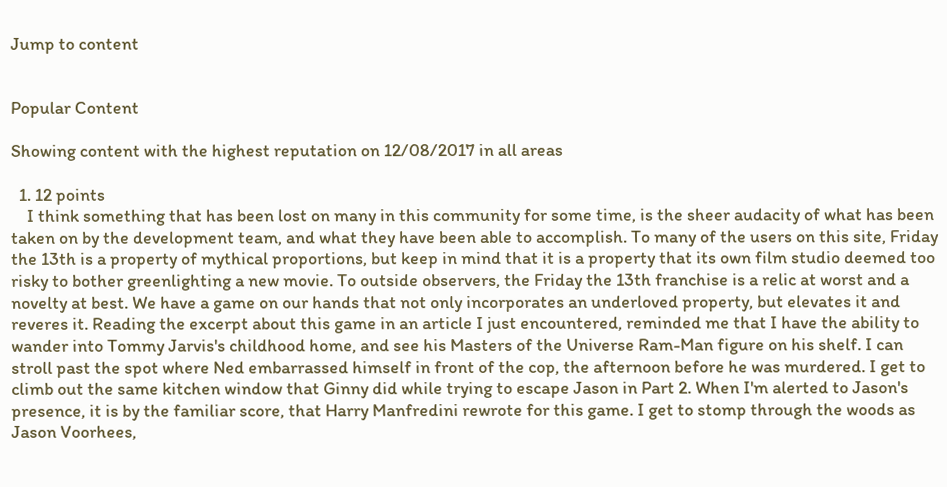Jump to content


Popular Content

Showing content with the highest reputation on 12/08/2017 in all areas

  1. 12 points
    I think something that has been lost on many in this community for some time, is the sheer audacity of what has been taken on by the development team, and what they have been able to accomplish. To many of the users on this site, Friday the 13th is a property of mythical proportions, but keep in mind that it is a property that its own film studio deemed too risky to bother greenlighting a new movie. To outside observers, the Friday the 13th franchise is a relic at worst and a novelty at best. We have a game on our hands that not only incorporates an underloved property, but elevates it and reveres it. Reading the excerpt about this game in an article I just encountered, reminded me that I have the ability to wander into Tommy Jarvis's childhood home, and see his Masters of the Universe Ram-Man figure on his shelf. I can stroll past the spot where Ned embarrassed himself in front of the cop, the afternoon before he was murdered. I get to climb out the same kitchen window that Ginny did while trying to escape Jason in Part 2. When I'm alerted to Jason's presence, it is by the familiar score, that Harry Manfredini rewrote for this game. I get to stomp through the woods as Jason Voorhees,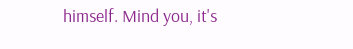himself. Mind you, it's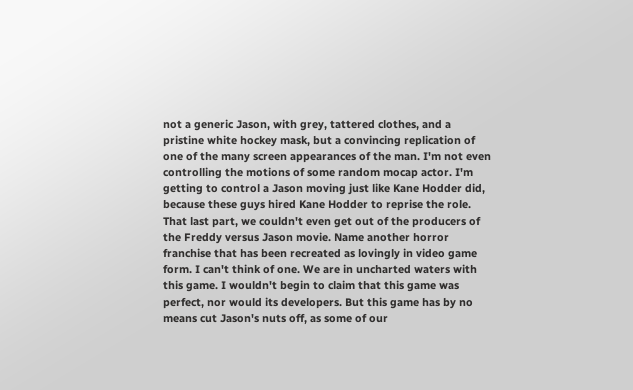not a generic Jason, with grey, tattered clothes, and a pristine white hockey mask, but a convincing replication of one of the many screen appearances of the man. I'm not even controlling the motions of some random mocap actor. I'm getting to control a Jason moving just like Kane Hodder did, because these guys hired Kane Hodder to reprise the role. That last part, we couldn't even get out of the producers of the Freddy versus Jason movie. Name another horror franchise that has been recreated as lovingly in video game form. I can't think of one. We are in uncharted waters with this game. I wouldn't begin to claim that this game was perfect, nor would its developers. But this game has by no means cut Jason's nuts off, as some of our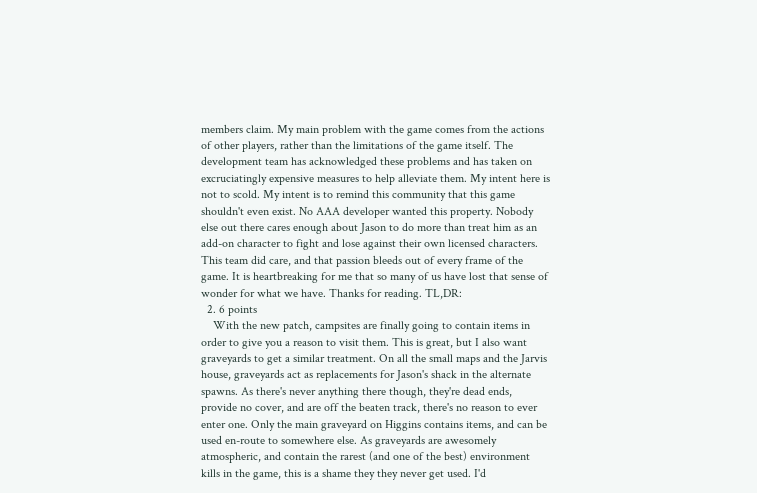members claim. My main problem with the game comes from the actions of other players, rather than the limitations of the game itself. The development team has acknowledged these problems and has taken on excruciatingly expensive measures to help alleviate them. My intent here is not to scold. My intent is to remind this community that this game shouldn't even exist. No AAA developer wanted this property. Nobody else out there cares enough about Jason to do more than treat him as an add-on character to fight and lose against their own licensed characters. This team did care, and that passion bleeds out of every frame of the game. It is heartbreaking for me that so many of us have lost that sense of wonder for what we have. Thanks for reading. TL,DR:
  2. 6 points
    With the new patch, campsites are finally going to contain items in order to give you a reason to visit them. This is great, but I also want graveyards to get a similar treatment. On all the small maps and the Jarvis house, graveyards act as replacements for Jason's shack in the alternate spawns. As there's never anything there though, they're dead ends, provide no cover, and are off the beaten track, there's no reason to ever enter one. Only the main graveyard on Higgins contains items, and can be used en-route to somewhere else. As graveyards are awesomely atmospheric, and contain the rarest (and one of the best) environment kills in the game, this is a shame they they never get used. I'd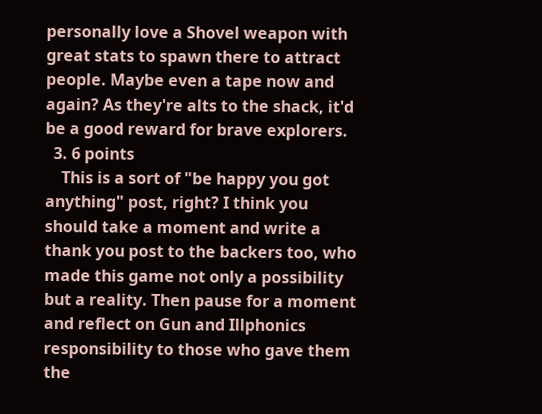personally love a Shovel weapon with great stats to spawn there to attract people. Maybe even a tape now and again? As they're alts to the shack, it'd be a good reward for brave explorers.
  3. 6 points
    This is a sort of "be happy you got anything" post, right? I think you should take a moment and write a thank you post to the backers too, who made this game not only a possibility but a reality. Then pause for a moment and reflect on Gun and Illphonics responsibility to those who gave them the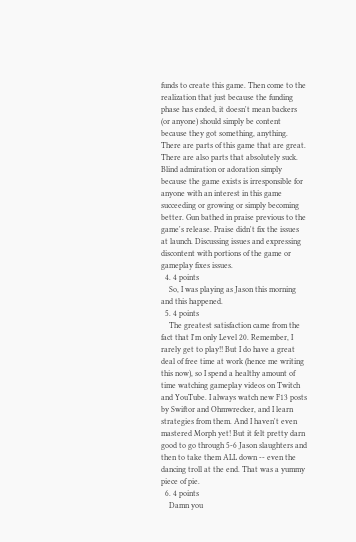funds to create this game. Then come to the realization that just because the funding phase has ended, it doesn't mean backers (or anyone) should simply be content because they got something, anything. There are parts of this game that are great. There are also parts that absolutely suck. Blind admiration or adoration simply because the game exists is irresponsible for anyone with an interest in this game succeeding or growing or simply becoming better. Gun bathed in praise previous to the game's release. Praise didn't fix the issues at launch. Discussing issues and expressing discontent with portions of the game or gameplay fixes issues.
  4. 4 points
    So, I was playing as Jason this morning and this happened.
  5. 4 points
    The greatest satisfaction came from the fact that I'm only Level 20. Remember, I rarely get to play!! But I do have a great deal of free time at work (hence me writing this now), so I spend a healthy amount of time watching gameplay videos on Twitch and YouTube. I always watch new F13 posts by Swiftor and Ohmwrecker, and I learn strategies from them. And I haven't even mastered Morph yet! But it felt pretty darn good to go through 5-6 Jason slaughters and then to take them ALL down -- even the dancing troll at the end. That was a yummy piece of pie.
  6. 4 points
    Damn you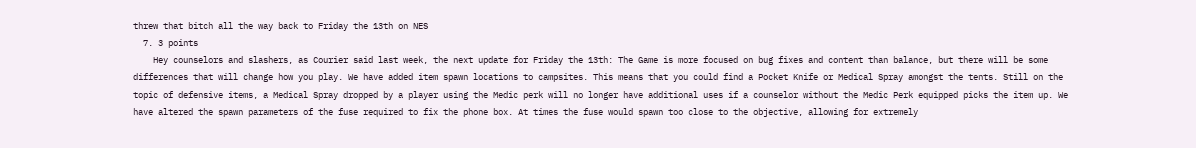threw that bitch all the way back to Friday the 13th on NES
  7. 3 points
    Hey counselors and slashers, as Courier said last week, the next update for Friday the 13th: The Game is more focused on bug fixes and content than balance, but there will be some differences that will change how you play. We have added item spawn locations to campsites. This means that you could find a Pocket Knife or Medical Spray amongst the tents. Still on the topic of defensive items, a Medical Spray dropped by a player using the Medic perk will no longer have additional uses if a counselor without the Medic Perk equipped picks the item up. We have altered the spawn parameters of the fuse required to fix the phone box. At times the fuse would spawn too close to the objective, allowing for extremely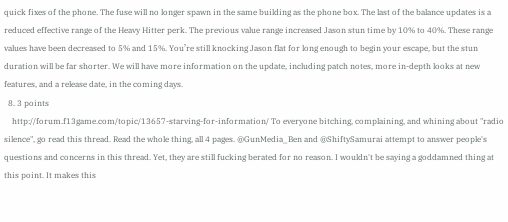quick fixes of the phone. The fuse will no longer spawn in the same building as the phone box. The last of the balance updates is a reduced effective range of the Heavy Hitter perk. The previous value range increased Jason stun time by 10% to 40%. These range values have been decreased to 5% and 15%. You’re still knocking Jason flat for long enough to begin your escape, but the stun duration will be far shorter. We will have more information on the update, including patch notes, more in-depth looks at new features, and a release date, in the coming days.
  8. 3 points
    http://forum.f13game.com/topic/13657-starving-for-information/ To everyone bitching, complaining, and whining about "radio silence", go read this thread. Read the whole thing, all 4 pages. @GunMedia_Ben and @ShiftySamurai attempt to answer people's questions and concerns in this thread. Yet, they are still fucking berated for no reason. I wouldn't be saying a goddamned thing at this point. It makes this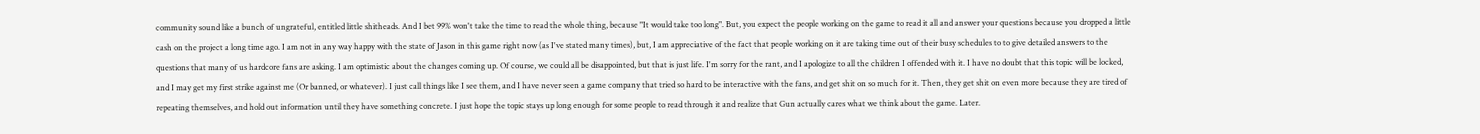community sound like a bunch of ungrateful, entitled little shitheads. And I bet 99% won't take the time to read the whole thing, because "It would take too long". But, you expect the people working on the game to read it all and answer your questions because you dropped a little cash on the project a long time ago. I am not in any way happy with the state of Jason in this game right now (as I've stated many times), but, I am appreciative of the fact that people working on it are taking time out of their busy schedules to to give detailed answers to the questions that many of us hardcore fans are asking. I am optimistic about the changes coming up. Of course, we could all be disappointed, but that is just life. I'm sorry for the rant, and I apologize to all the children I offended with it. I have no doubt that this topic will be locked, and I may get my first strike against me (Or banned, or whatever). I just call things like I see them, and I have never seen a game company that tried so hard to be interactive with the fans, and get shit on so much for it. Then, they get shit on even more because they are tired of repeating themselves, and hold out information until they have something concrete. I just hope the topic stays up long enough for some people to read through it and realize that Gun actually cares what we think about the game. Later.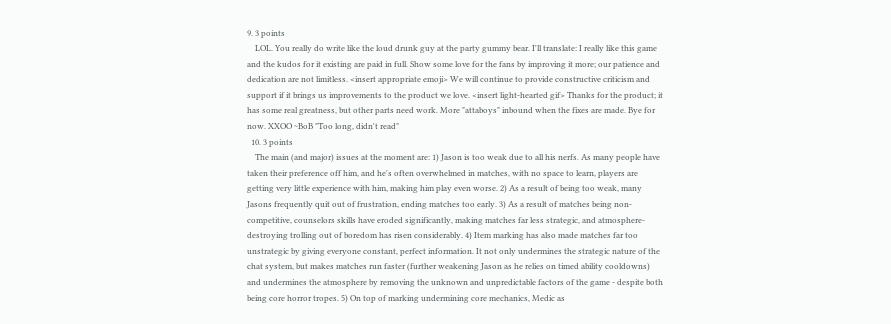9. 3 points
    LOL. You really do write like the loud drunk guy at the party gummy bear. I'll translate: I really like this game and the kudos for it existing are paid in full. Show some love for the fans by improving it more; our patience and dedication are not limitless. <insert appropriate emoji> We will continue to provide constructive criticism and support if it brings us improvements to the product we love. <insert light-hearted gif> Thanks for the product; it has some real greatness, but other parts need work. More "attaboys" inbound when the fixes are made. Bye for now. XXOO ~BoB "Too long, didn't read"
  10. 3 points
    The main (and major) issues at the moment are: 1) Jason is too weak due to all his nerfs. As many people have taken their preference off him, and he's often overwhelmed in matches, with no space to learn, players are getting very little experience with him, making him play even worse. 2) As a result of being too weak, many Jasons frequently quit out of frustration, ending matches too early. 3) As a result of matches being non-competitive, counselors skills have eroded significantly, making matches far less strategic, and atmosphere-destroying trolling out of boredom has risen considerably. 4) Item marking has also made matches far too unstrategic by giving everyone constant, perfect information. It not only undermines the strategic nature of the chat system, but makes matches run faster (further weakening Jason as he relies on timed ability cooldowns) and undermines the atmosphere by removing the unknown and unpredictable factors of the game - despite both being core horror tropes. 5) On top of marking undermining core mechanics, Medic as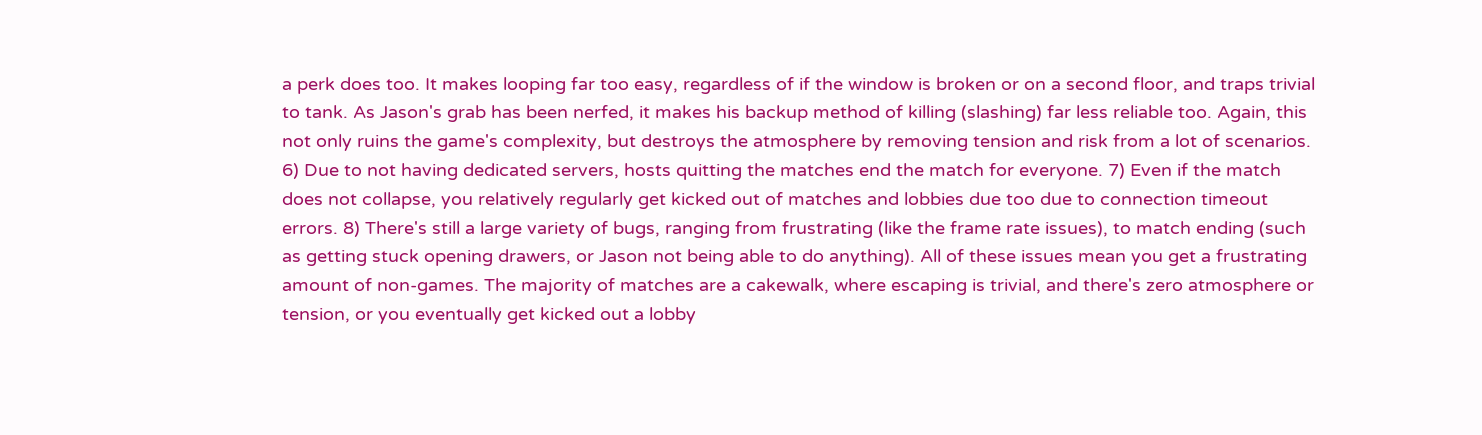a perk does too. It makes looping far too easy, regardless of if the window is broken or on a second floor, and traps trivial to tank. As Jason's grab has been nerfed, it makes his backup method of killing (slashing) far less reliable too. Again, this not only ruins the game's complexity, but destroys the atmosphere by removing tension and risk from a lot of scenarios. 6) Due to not having dedicated servers, hosts quitting the matches end the match for everyone. 7) Even if the match does not collapse, you relatively regularly get kicked out of matches and lobbies due too due to connection timeout errors. 8) There's still a large variety of bugs, ranging from frustrating (like the frame rate issues), to match ending (such as getting stuck opening drawers, or Jason not being able to do anything). All of these issues mean you get a frustrating amount of non-games. The majority of matches are a cakewalk, where escaping is trivial, and there's zero atmosphere or tension, or you eventually get kicked out a lobby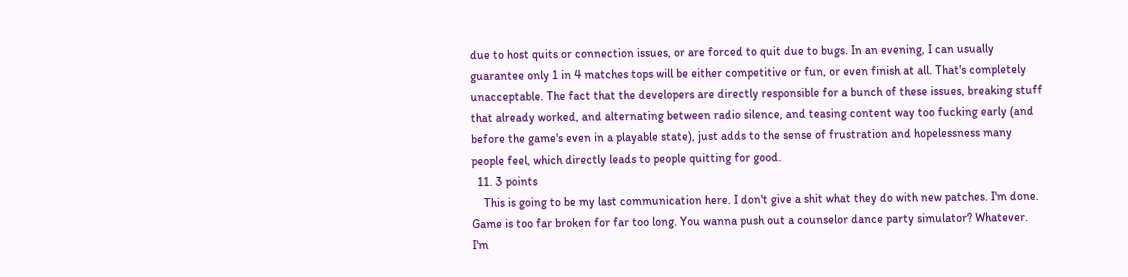due to host quits or connection issues, or are forced to quit due to bugs. In an evening, I can usually guarantee only 1 in 4 matches tops will be either competitive or fun, or even finish at all. That's completely unacceptable. The fact that the developers are directly responsible for a bunch of these issues, breaking stuff that already worked, and alternating between radio silence, and teasing content way too fucking early (and before the game's even in a playable state), just adds to the sense of frustration and hopelessness many people feel, which directly leads to people quitting for good.
  11. 3 points
    This is going to be my last communication here. I don't give a shit what they do with new patches. I'm done. Game is too far broken for far too long. You wanna push out a counselor dance party simulator? Whatever. I'm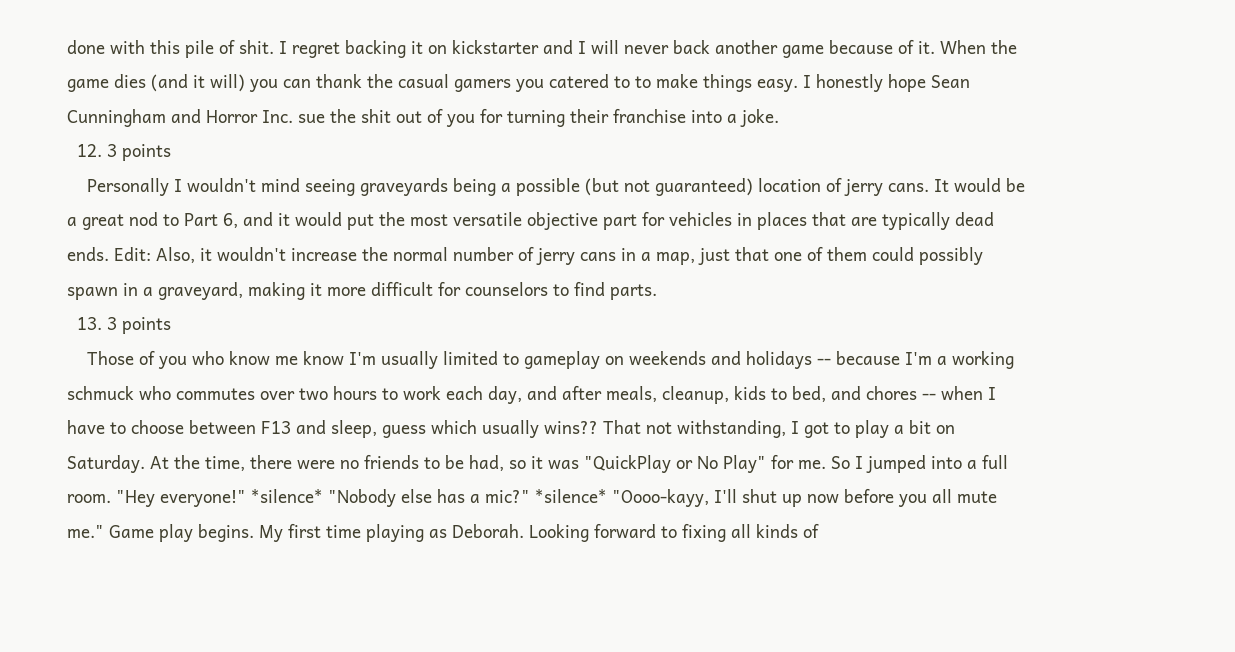done with this pile of shit. I regret backing it on kickstarter and I will never back another game because of it. When the game dies (and it will) you can thank the casual gamers you catered to to make things easy. I honestly hope Sean Cunningham and Horror Inc. sue the shit out of you for turning their franchise into a joke.
  12. 3 points
    Personally I wouldn't mind seeing graveyards being a possible (but not guaranteed) location of jerry cans. It would be a great nod to Part 6, and it would put the most versatile objective part for vehicles in places that are typically dead ends. Edit: Also, it wouldn't increase the normal number of jerry cans in a map, just that one of them could possibly spawn in a graveyard, making it more difficult for counselors to find parts.
  13. 3 points
    Those of you who know me know I'm usually limited to gameplay on weekends and holidays -- because I'm a working schmuck who commutes over two hours to work each day, and after meals, cleanup, kids to bed, and chores -- when I have to choose between F13 and sleep, guess which usually wins?? That not withstanding, I got to play a bit on Saturday. At the time, there were no friends to be had, so it was "QuickPlay or No Play" for me. So I jumped into a full room. "Hey everyone!" *silence* "Nobody else has a mic?" *silence* "Oooo-kayy, I'll shut up now before you all mute me." Game play begins. My first time playing as Deborah. Looking forward to fixing all kinds of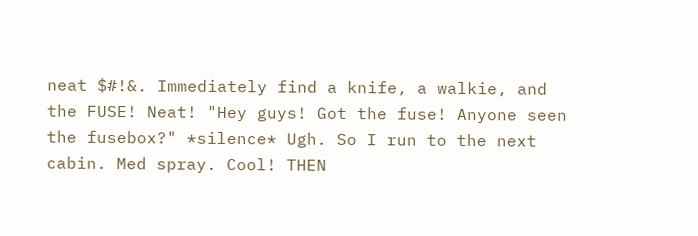neat $#!&. Immediately find a knife, a walkie, and the FUSE! Neat! "Hey guys! Got the fuse! Anyone seen the fusebox?" *silence* Ugh. So I run to the next cabin. Med spray. Cool! THEN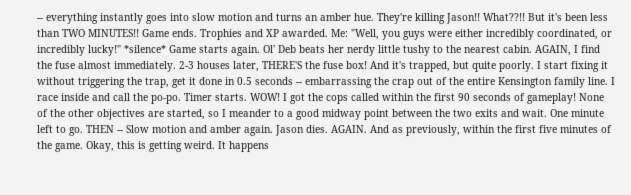-- everything instantly goes into slow motion and turns an amber hue. They're killing Jason!! What??!! But it's been less than TWO MINUTES!! Game ends. Trophies and XP awarded. Me: "Well, you guys were either incredibly coordinated, or incredibly lucky!" *silence* Game starts again. Ol' Deb beats her nerdy little tushy to the nearest cabin. AGAIN, I find the fuse almost immediately. 2-3 houses later, THERE'S the fuse box! And it's trapped, but quite poorly. I start fixing it without triggering the trap, get it done in 0.5 seconds -- embarrassing the crap out of the entire Kensington family line. I race inside and call the po-po. Timer starts. WOW! I got the cops called within the first 90 seconds of gameplay! None of the other objectives are started, so I meander to a good midway point between the two exits and wait. One minute left to go. THEN -- Slow motion and amber again. Jason dies. AGAIN. And as previously, within the first five minutes of the game. Okay, this is getting weird. It happens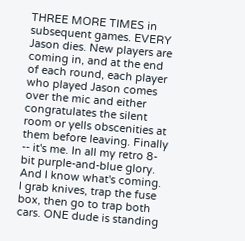THREE MORE TIMES in subsequent games. EVERY Jason dies. New players are coming in, and at the end of each round, each player who played Jason comes over the mic and either congratulates the silent room or yells obscenities at them before leaving. Finally -- it's me. In all my retro 8-bit purple-and-blue glory. And I know what's coming. I grab knives, trap the fuse box, then go to trap both cars. ONE dude is standing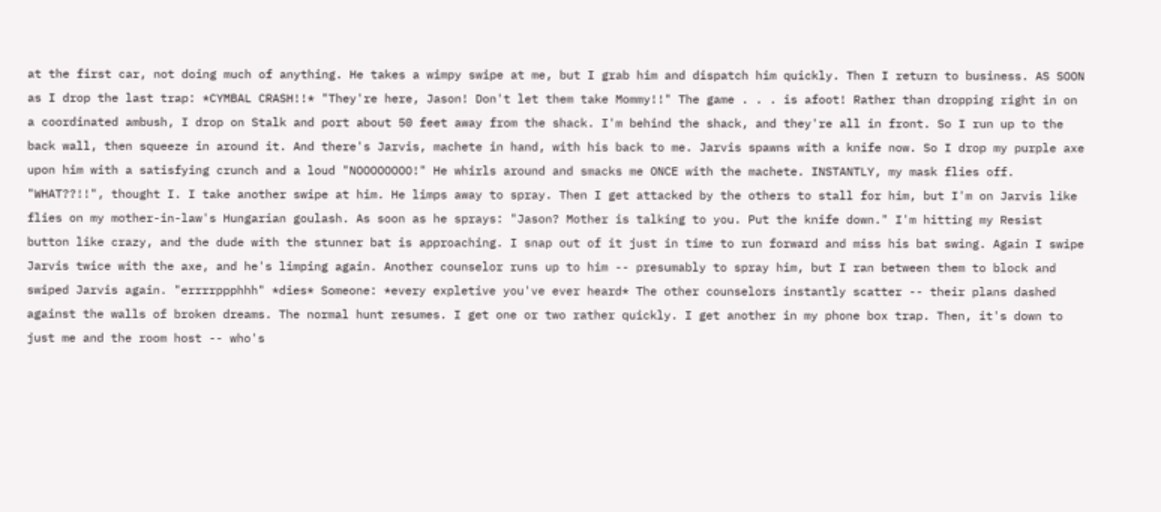at the first car, not doing much of anything. He takes a wimpy swipe at me, but I grab him and dispatch him quickly. Then I return to business. AS SOON as I drop the last trap: *CYMBAL CRASH!!* "They're here, Jason! Don't let them take Mommy!!" The game . . . is afoot! Rather than dropping right in on a coordinated ambush, I drop on Stalk and port about 50 feet away from the shack. I'm behind the shack, and they're all in front. So I run up to the back wall, then squeeze in around it. And there's Jarvis, machete in hand, with his back to me. Jarvis spawns with a knife now. So I drop my purple axe upon him with a satisfying crunch and a loud "NOOOOOOOO!" He whirls around and smacks me ONCE with the machete. INSTANTLY, my mask flies off. "WHAT??!!", thought I. I take another swipe at him. He limps away to spray. Then I get attacked by the others to stall for him, but I'm on Jarvis like flies on my mother-in-law's Hungarian goulash. As soon as he sprays: "Jason? Mother is talking to you. Put the knife down." I'm hitting my Resist button like crazy, and the dude with the stunner bat is approaching. I snap out of it just in time to run forward and miss his bat swing. Again I swipe Jarvis twice with the axe, and he's limping again. Another counselor runs up to him -- presumably to spray him, but I ran between them to block and swiped Jarvis again. "errrrppphhh" *dies* Someone: *every expletive you've ever heard* The other counselors instantly scatter -- their plans dashed against the walls of broken dreams. The normal hunt resumes. I get one or two rather quickly. I get another in my phone box trap. Then, it's down to just me and the room host -- who's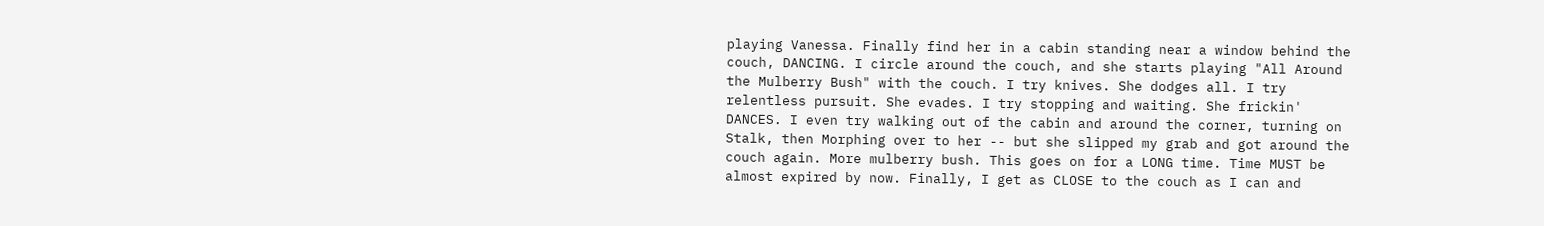playing Vanessa. Finally find her in a cabin standing near a window behind the couch, DANCING. I circle around the couch, and she starts playing "All Around the Mulberry Bush" with the couch. I try knives. She dodges all. I try relentless pursuit. She evades. I try stopping and waiting. She frickin' DANCES. I even try walking out of the cabin and around the corner, turning on Stalk, then Morphing over to her -- but she slipped my grab and got around the couch again. More mulberry bush. This goes on for a LONG time. Time MUST be almost expired by now. Finally, I get as CLOSE to the couch as I can and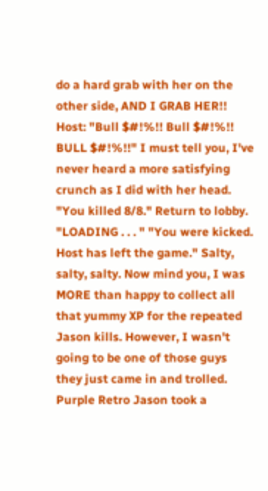do a hard grab with her on the other side, AND I GRAB HER!! Host: "Bull $#!%!! Bull $#!%!! BULL $#!%!!" I must tell you, I've never heard a more satisfying crunch as I did with her head. "You killed 8/8." Return to lobby. "LOADING . . . " "You were kicked. Host has left the game." Salty, salty, salty. Now mind you, I was MORE than happy to collect all that yummy XP for the repeated Jason kills. However, I wasn't going to be one of those guys they just came in and trolled. Purple Retro Jason took a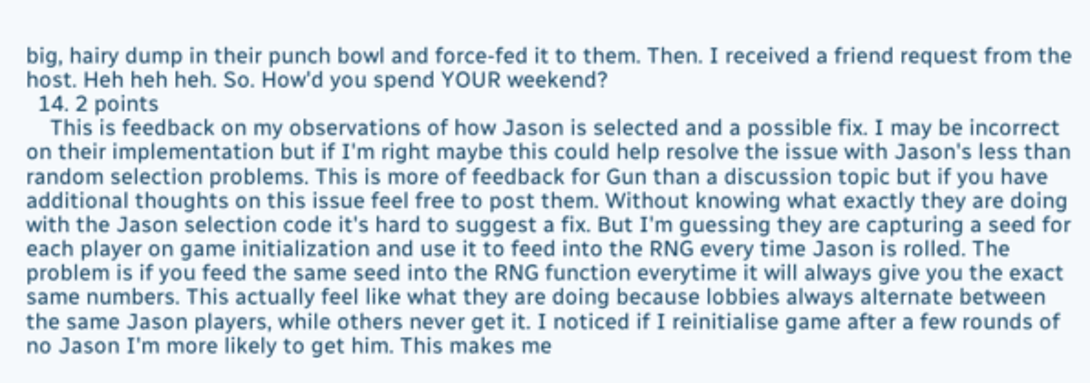big, hairy dump in their punch bowl and force-fed it to them. Then. I received a friend request from the host. Heh heh heh. So. How'd you spend YOUR weekend?
  14. 2 points
    This is feedback on my observations of how Jason is selected and a possible fix. I may be incorrect on their implementation but if I'm right maybe this could help resolve the issue with Jason's less than random selection problems. This is more of feedback for Gun than a discussion topic but if you have additional thoughts on this issue feel free to post them. Without knowing what exactly they are doing with the Jason selection code it's hard to suggest a fix. But I'm guessing they are capturing a seed for each player on game initialization and use it to feed into the RNG every time Jason is rolled. The problem is if you feed the same seed into the RNG function everytime it will always give you the exact same numbers. This actually feel like what they are doing because lobbies always alternate between the same Jason players, while others never get it. I noticed if I reinitialise game after a few rounds of no Jason I'm more likely to get him. This makes me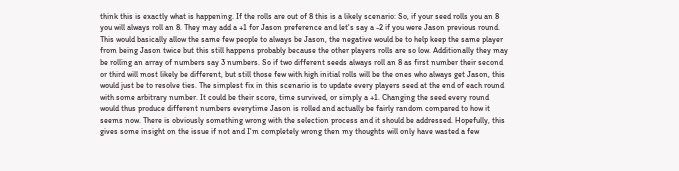think this is exactly what is happening. If the rolls are out of 8 this is a likely scenario: So, if your seed rolls you an 8 you will always roll an 8. They may add a +1 for Jason preference and let's say a -2 if you were Jason previous round. This would basically allow the same few people to always be Jason, the negative would be to help keep the same player from being Jason twice but this still happens probably because the other players rolls are so low. Additionally they may be rolling an array of numbers say 3 numbers. So if two different seeds always roll an 8 as first number their second or third will most likely be different, but still those few with high initial rolls will be the ones who always get Jason, this would just be to resolve ties. The simplest fix in this scenario is to update every players seed at the end of each round with some arbitrary number. It could be their score, time survived, or simply a +1. Changing the seed every round would thus produce different numbers everytime Jason is rolled and actually be fairly random compared to how it seems now. There is obviously something wrong with the selection process and it should be addressed. Hopefully, this gives some insight on the issue if not and I'm completely wrong then my thoughts will only have wasted a few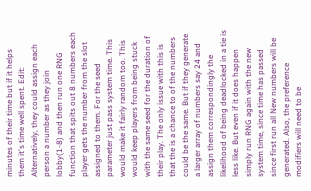minutes of their time but if it helps them it's time well spent. Edit: Alternatively, they could assign each person a number as they join lobby(1-8) and then run one RNG function that spits out 8 numbers each player gets the number from the slot assigned to them. For the seed parameter just pass system time. This would make it fairly random too. This would keep players from being stuck with the same seed for the duration of their play. The only issue with this is that the is a chance to of the numbers could be the same. But if they generate a larger array of numbers say 24 and assign them correspondingly the likelihood of being deadlocked in a tie is less like. But even if it does happen simply run RNG again with the new system time, since time has passed since first run all New numbers will be generated. Also, the preference modifiers will need to be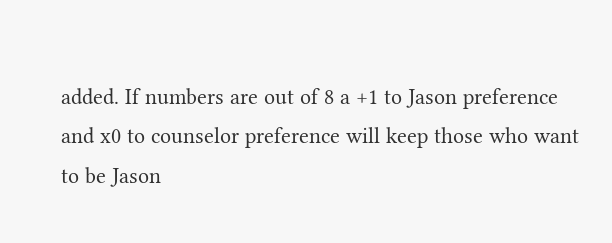added. If numbers are out of 8 a +1 to Jason preference and x0 to counselor preference will keep those who want to be Jason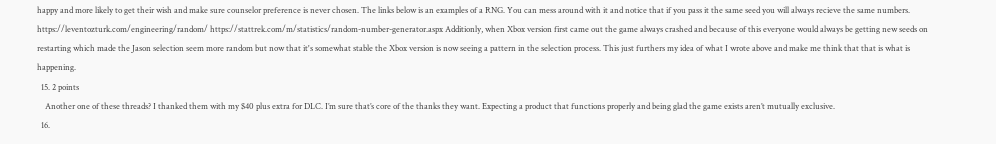happy and more likely to get their wish and make sure counselor preference is never chosen. The links below is an examples of a RNG. You can mess around with it and notice that if you pass it the same seed you will always recieve the same numbers. https://leventozturk.com/engineering/random/ https://stattrek.com/m/statistics/random-number-generator.aspx Additionly, when Xbox version first came out the game always crashed and because of this everyone would always be getting new seeds on restarting which made the Jason selection seem more random but now that it's somewhat stable the Xbox version is now seeing a pattern in the selection process. This just furthers my idea of what I wrote above and make me think that that is what is happening.
  15. 2 points
    Another one of these threads? I thanked them with my $40 plus extra for DLC. I’m sure that’s core of the thanks they want. Expecting a product that functions properly and being glad the game exists aren’t mutually exclusive.
  16.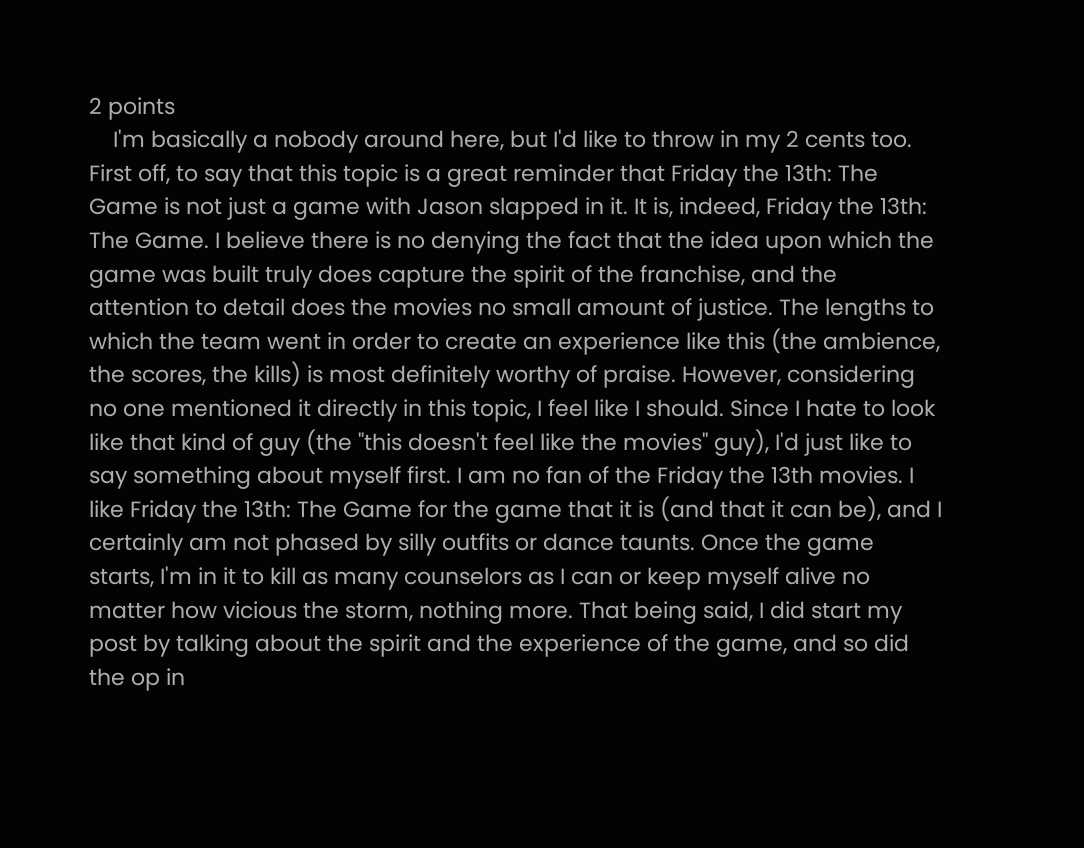2 points
    I'm basically a nobody around here, but I'd like to throw in my 2 cents too. First off, to say that this topic is a great reminder that Friday the 13th: The Game is not just a game with Jason slapped in it. It is, indeed, Friday the 13th: The Game. I believe there is no denying the fact that the idea upon which the game was built truly does capture the spirit of the franchise, and the attention to detail does the movies no small amount of justice. The lengths to which the team went in order to create an experience like this (the ambience, the scores, the kills) is most definitely worthy of praise. However, considering no one mentioned it directly in this topic, I feel like I should. Since I hate to look like that kind of guy (the "this doesn't feel like the movies" guy), I'd just like to say something about myself first. I am no fan of the Friday the 13th movies. I like Friday the 13th: The Game for the game that it is (and that it can be), and I certainly am not phased by silly outfits or dance taunts. Once the game starts, I'm in it to kill as many counselors as I can or keep myself alive no matter how vicious the storm, nothing more. That being said, I did start my post by talking about the spirit and the experience of the game, and so did the op in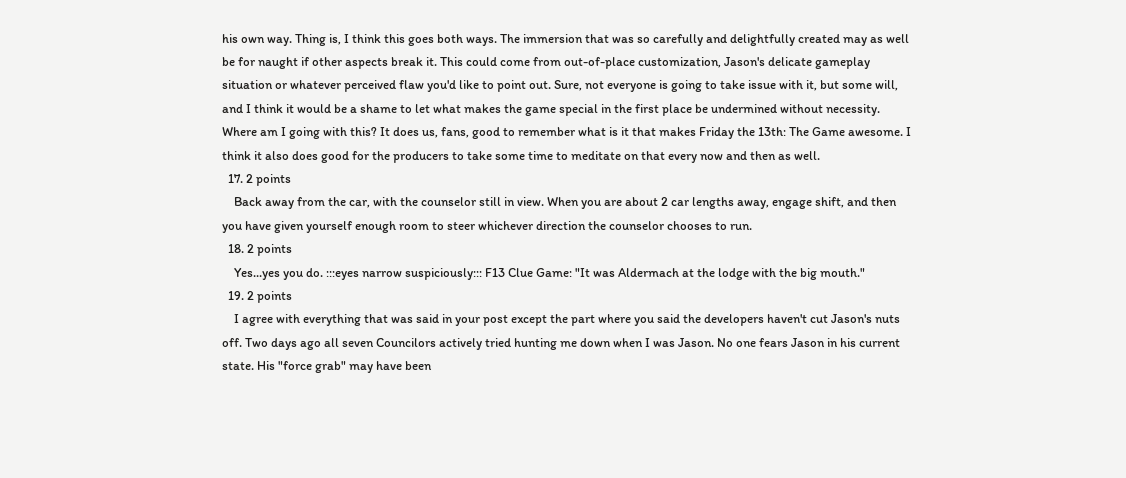his own way. Thing is, I think this goes both ways. The immersion that was so carefully and delightfully created may as well be for naught if other aspects break it. This could come from out-of-place customization, Jason's delicate gameplay situation or whatever perceived flaw you'd like to point out. Sure, not everyone is going to take issue with it, but some will, and I think it would be a shame to let what makes the game special in the first place be undermined without necessity. Where am I going with this? It does us, fans, good to remember what is it that makes Friday the 13th: The Game awesome. I think it also does good for the producers to take some time to meditate on that every now and then as well.
  17. 2 points
    Back away from the car, with the counselor still in view. When you are about 2 car lengths away, engage shift, and then you have given yourself enough room to steer whichever direction the counselor chooses to run.
  18. 2 points
    Yes...yes you do. :::eyes narrow suspiciously::: F13 Clue Game: "It was Aldermach at the lodge with the big mouth."
  19. 2 points
    I agree with everything that was said in your post except the part where you said the developers haven't cut Jason's nuts off. Two days ago all seven Councilors actively tried hunting me down when I was Jason. No one fears Jason in his current state. His "force grab" may have been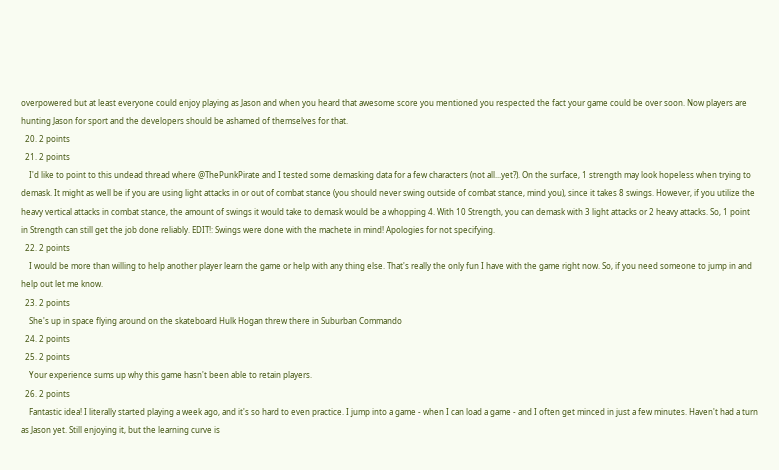overpowered but at least everyone could enjoy playing as Jason and when you heard that awesome score you mentioned you respected the fact your game could be over soon. Now players are hunting Jason for sport and the developers should be ashamed of themselves for that.
  20. 2 points
  21. 2 points
    I'd like to point to this undead thread where @ThePunkPirate and I tested some demasking data for a few characters (not all...yet?). On the surface, 1 strength may look hopeless when trying to demask. It might as well be if you are using light attacks in or out of combat stance (you should never swing outside of combat stance, mind you), since it takes 8 swings. However, if you utilize the heavy vertical attacks in combat stance, the amount of swings it would take to demask would be a whopping 4. With 10 Strength, you can demask with 3 light attacks or 2 heavy attacks. So, 1 point in Strength can still get the job done reliably. EDIT!: Swings were done with the machete in mind! Apologies for not specifying.
  22. 2 points
    I would be more than willing to help another player learn the game or help with any thing else. That's really the only fun I have with the game right now. So, if you need someone to jump in and help out let me know.
  23. 2 points
    She's up in space flying around on the skateboard Hulk Hogan threw there in Suburban Commando
  24. 2 points
  25. 2 points
    Your experience sums up why this game hasn't been able to retain players.
  26. 2 points
    Fantastic idea! I literally started playing a week ago, and it's so hard to even practice. I jump into a game - when I can load a game - and I often get minced in just a few minutes. Haven't had a turn as Jason yet. Still enjoying it, but the learning curve is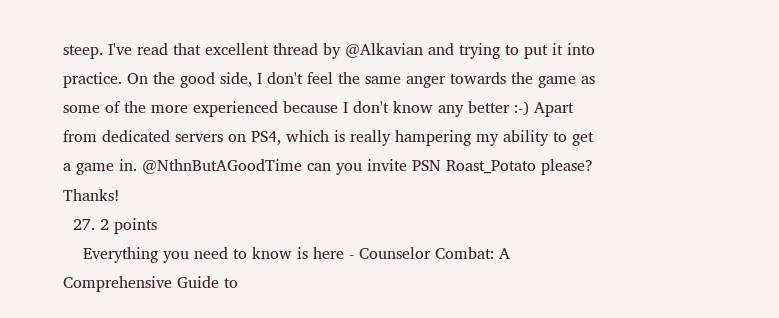steep. I've read that excellent thread by @Alkavian and trying to put it into practice. On the good side, I don't feel the same anger towards the game as some of the more experienced because I don't know any better :-) Apart from dedicated servers on PS4, which is really hampering my ability to get a game in. @NthnButAGoodTime can you invite PSN Roast_Potato please? Thanks!
  27. 2 points
    Everything you need to know is here - Counselor Combat: A Comprehensive Guide to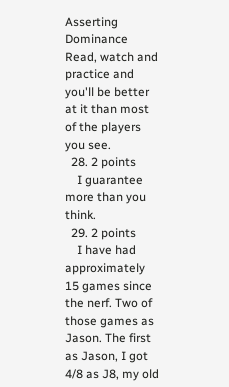Asserting Dominance Read, watch and practice and you'll be better at it than most of the players you see.
  28. 2 points
    I guarantee more than you think.
  29. 2 points
    I have had approximately 15 games since the nerf. Two of those games as Jason. The first as Jason, I got 4/8 as J8, my old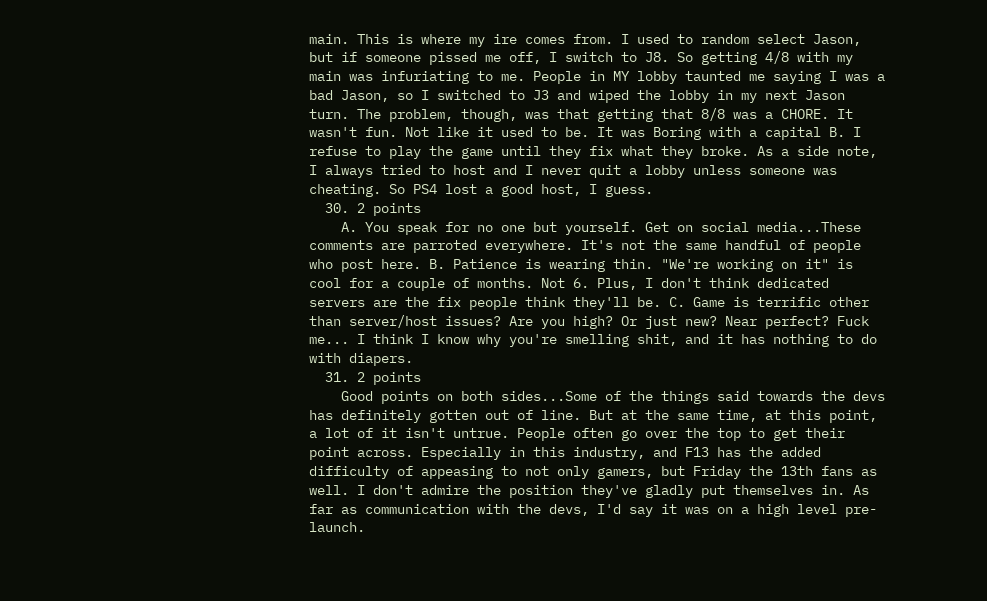main. This is where my ire comes from. I used to random select Jason, but if someone pissed me off, I switch to J8. So getting 4/8 with my main was infuriating to me. People in MY lobby taunted me saying I was a bad Jason, so I switched to J3 and wiped the lobby in my next Jason turn. The problem, though, was that getting that 8/8 was a CHORE. It wasn't fun. Not like it used to be. It was Boring with a capital B. I refuse to play the game until they fix what they broke. As a side note, I always tried to host and I never quit a lobby unless someone was cheating. So PS4 lost a good host, I guess.
  30. 2 points
    A. You speak for no one but yourself. Get on social media...These comments are parroted everywhere. It's not the same handful of people who post here. B. Patience is wearing thin. "We're working on it" is cool for a couple of months. Not 6. Plus, I don't think dedicated servers are the fix people think they'll be. C. Game is terrific other than server/host issues? Are you high? Or just new? Near perfect? Fuck me... I think I know why you're smelling shit, and it has nothing to do with diapers.
  31. 2 points
    Good points on both sides...Some of the things said towards the devs has definitely gotten out of line. But at the same time, at this point, a lot of it isn't untrue. People often go over the top to get their point across. Especially in this industry, and F13 has the added difficulty of appeasing to not only gamers, but Friday the 13th fans as well. I don't admire the position they've gladly put themselves in. As far as communication with the devs, I'd say it was on a high level pre-launch.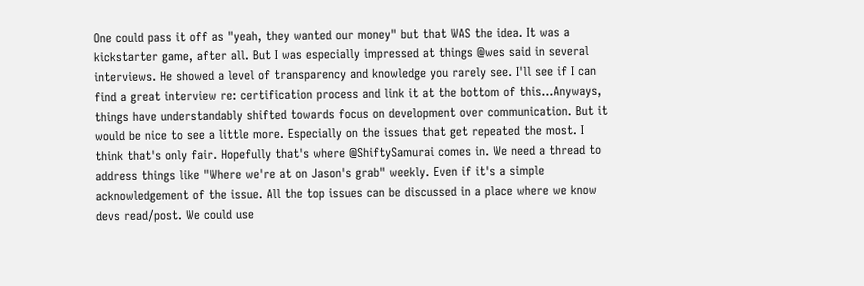One could pass it off as "yeah, they wanted our money" but that WAS the idea. It was a kickstarter game, after all. But I was especially impressed at things @wes said in several interviews. He showed a level of transparency and knowledge you rarely see. I'll see if I can find a great interview re: certification process and link it at the bottom of this...Anyways, things have understandably shifted towards focus on development over communication. But it would be nice to see a little more. Especially on the issues that get repeated the most. I think that's only fair. Hopefully that's where @ShiftySamurai comes in. We need a thread to address things like "Where we're at on Jason's grab" weekly. Even if it's a simple acknowledgement of the issue. All the top issues can be discussed in a place where we know devs read/post. We could use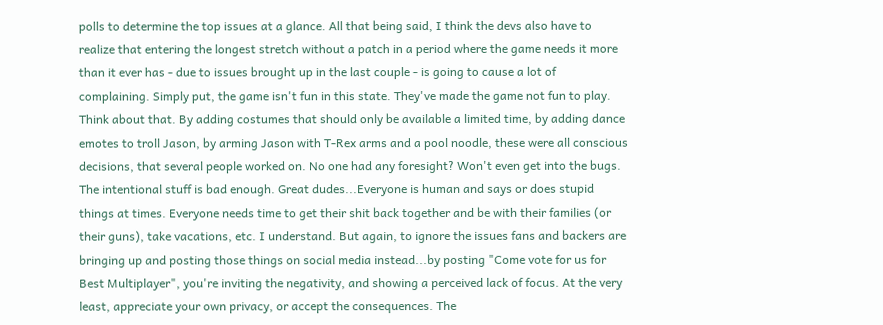polls to determine the top issues at a glance. All that being said, I think the devs also have to realize that entering the longest stretch without a patch in a period where the game needs it more than it ever has - due to issues brought up in the last couple - is going to cause a lot of complaining. Simply put, the game isn't fun in this state. They've made the game not fun to play. Think about that. By adding costumes that should only be available a limited time, by adding dance emotes to troll Jason, by arming Jason with T-Rex arms and a pool noodle, these were all conscious decisions, that several people worked on. No one had any foresight? Won't even get into the bugs. The intentional stuff is bad enough. Great dudes...Everyone is human and says or does stupid things at times. Everyone needs time to get their shit back together and be with their families (or their guns), take vacations, etc. I understand. But again, to ignore the issues fans and backers are bringing up and posting those things on social media instead...by posting "Come vote for us for Best Multiplayer", you're inviting the negativity, and showing a perceived lack of focus. At the very least, appreciate your own privacy, or accept the consequences. The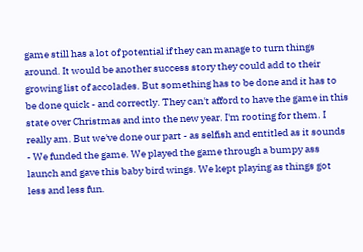game still has a lot of potential if they can manage to turn things around. It would be another success story they could add to their growing list of accolades. But something has to be done and it has to be done quick - and correctly. They can't afford to have the game in this state over Christmas and into the new year. I'm rooting for them. I really am. But we've done our part - as selfish and entitled as it sounds - We funded the game. We played the game through a bumpy ass launch and gave this baby bird wings. We kept playing as things got less and less fun.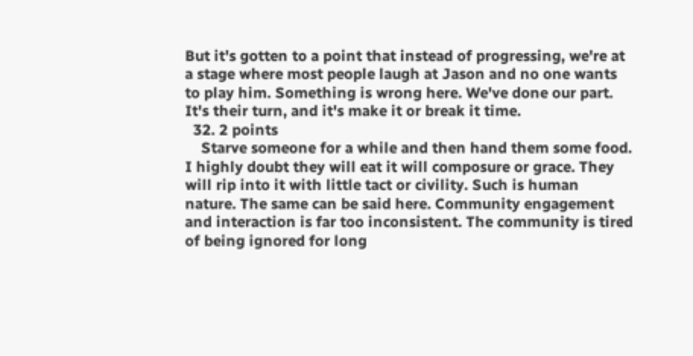But it's gotten to a point that instead of progressing, we're at a stage where most people laugh at Jason and no one wants to play him. Something is wrong here. We've done our part. It's their turn, and it's make it or break it time.
  32. 2 points
    Starve someone for a while and then hand them some food. I highly doubt they will eat it will composure or grace. They will rip into it with little tact or civility. Such is human nature. The same can be said here. Community engagement and interaction is far too inconsistent. The community is tired of being ignored for long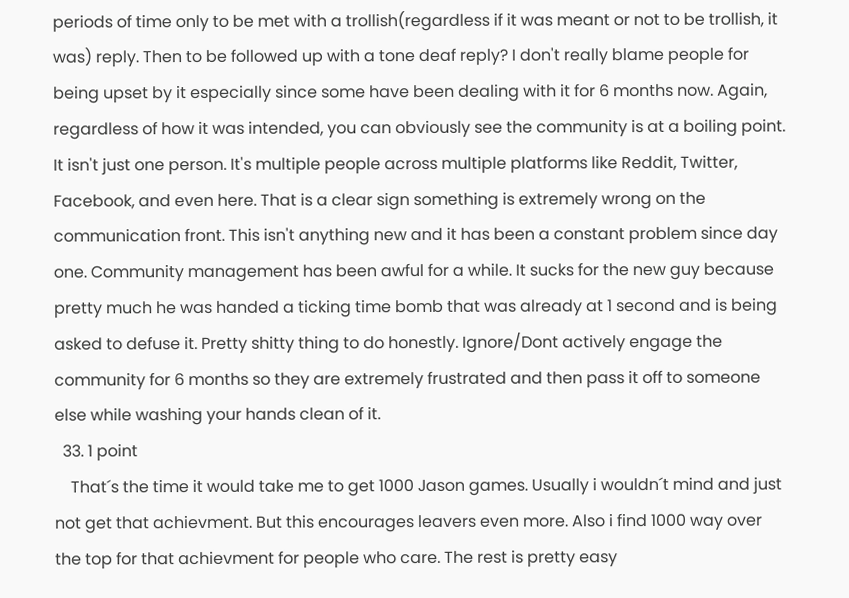periods of time only to be met with a trollish(regardless if it was meant or not to be trollish, it was) reply. Then to be followed up with a tone deaf reply? I don't really blame people for being upset by it especially since some have been dealing with it for 6 months now. Again, regardless of how it was intended, you can obviously see the community is at a boiling point. It isn't just one person. It's multiple people across multiple platforms like Reddit, Twitter, Facebook, and even here. That is a clear sign something is extremely wrong on the communication front. This isn't anything new and it has been a constant problem since day one. Community management has been awful for a while. It sucks for the new guy because pretty much he was handed a ticking time bomb that was already at 1 second and is being asked to defuse it. Pretty shitty thing to do honestly. Ignore/Dont actively engage the community for 6 months so they are extremely frustrated and then pass it off to someone else while washing your hands clean of it.
  33. 1 point
    That´s the time it would take me to get 1000 Jason games. Usually i wouldn´t mind and just not get that achievment. But this encourages leavers even more. Also i find 1000 way over the top for that achievment for people who care. The rest is pretty easy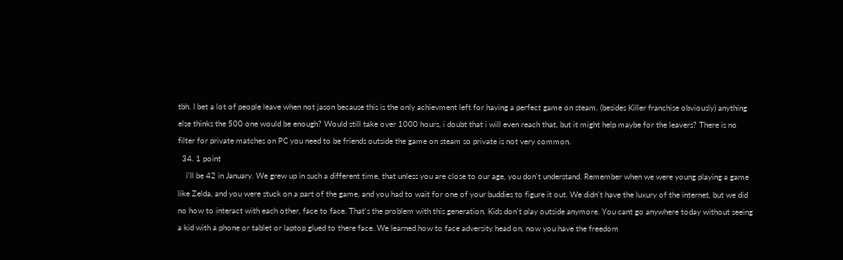tbh. I bet a lot of people leave when not jason because this is the only achievment left for having a perfect game on steam. (besides Killer franchise obviously) anything else thinks the 500 one would be enough? Would still take over 1000 hours, i doubt that i will even reach that, but it might help maybe for the leavers? There is no filter for private matches on PC you need to be friends outside the game on steam so private is not very common.
  34. 1 point
    i'll be 42 in January. We grew up in such a different time, that unless you are close to our age, you don't understand. Remember when we were young playing a game like Zelda, and you were stuck on a part of the game, and you had to wait for one of your buddies to figure it out. We didn't have the luxury of the internet, but we did no how to interact with each other, face to face. That's the problem with this generation. Kids don't play outside anymore. You cant go anywhere today without seeing a kid with a phone or tablet or laptop glued to there face. We learned how to face adversity head on, now you have the freedom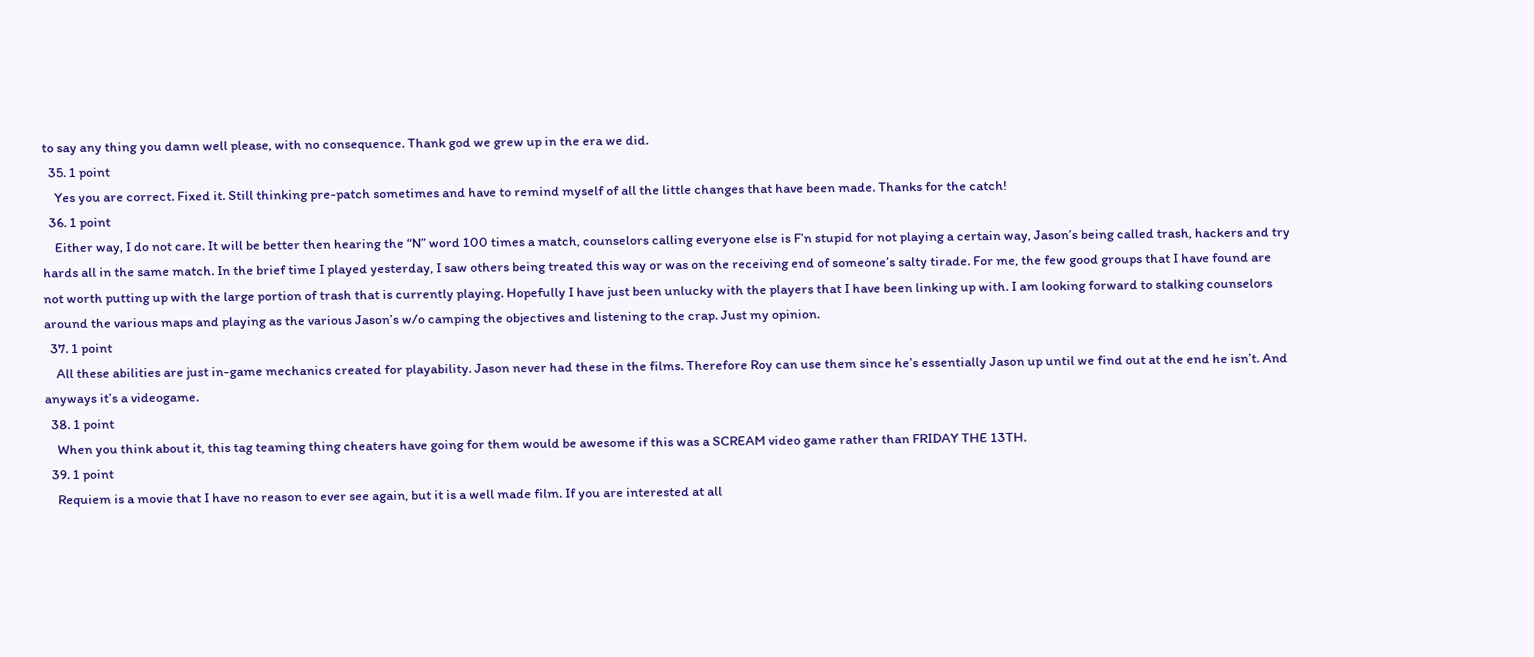to say any thing you damn well please, with no consequence. Thank god we grew up in the era we did.
  35. 1 point
    Yes you are correct. Fixed it. Still thinking pre-patch sometimes and have to remind myself of all the little changes that have been made. Thanks for the catch!
  36. 1 point
    Either way, I do not care. It will be better then hearing the “N” word 100 times a match, counselors calling everyone else is F’n stupid for not playing a certain way, Jason’s being called trash, hackers and try hards all in the same match. In the brief time I played yesterday, I saw others being treated this way or was on the receiving end of someone’s salty tirade. For me, the few good groups that I have found are not worth putting up with the large portion of trash that is currently playing. Hopefully I have just been unlucky with the players that I have been linking up with. I am looking forward to stalking counselors around the various maps and playing as the various Jason’s w/o camping the objectives and listening to the crap. Just my opinion.
  37. 1 point
    All these abilities are just in-game mechanics created for playability. Jason never had these in the films. Therefore Roy can use them since he’s essentially Jason up until we find out at the end he isn’t. And anyways it’s a videogame.
  38. 1 point
    When you think about it, this tag teaming thing cheaters have going for them would be awesome if this was a SCREAM video game rather than FRIDAY THE 13TH.
  39. 1 point
    Requiem is a movie that I have no reason to ever see again, but it is a well made film. If you are interested at all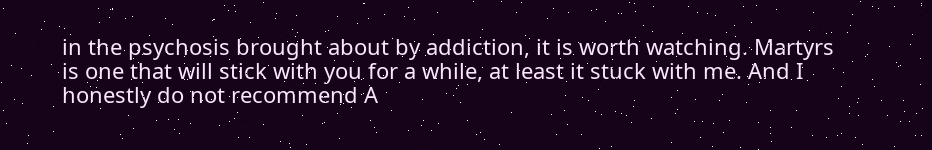in the psychosis brought about by addiction, it is worth watching. Martyrs is one that will stick with you for a while, at least it stuck with me. And I honestly do not recommend A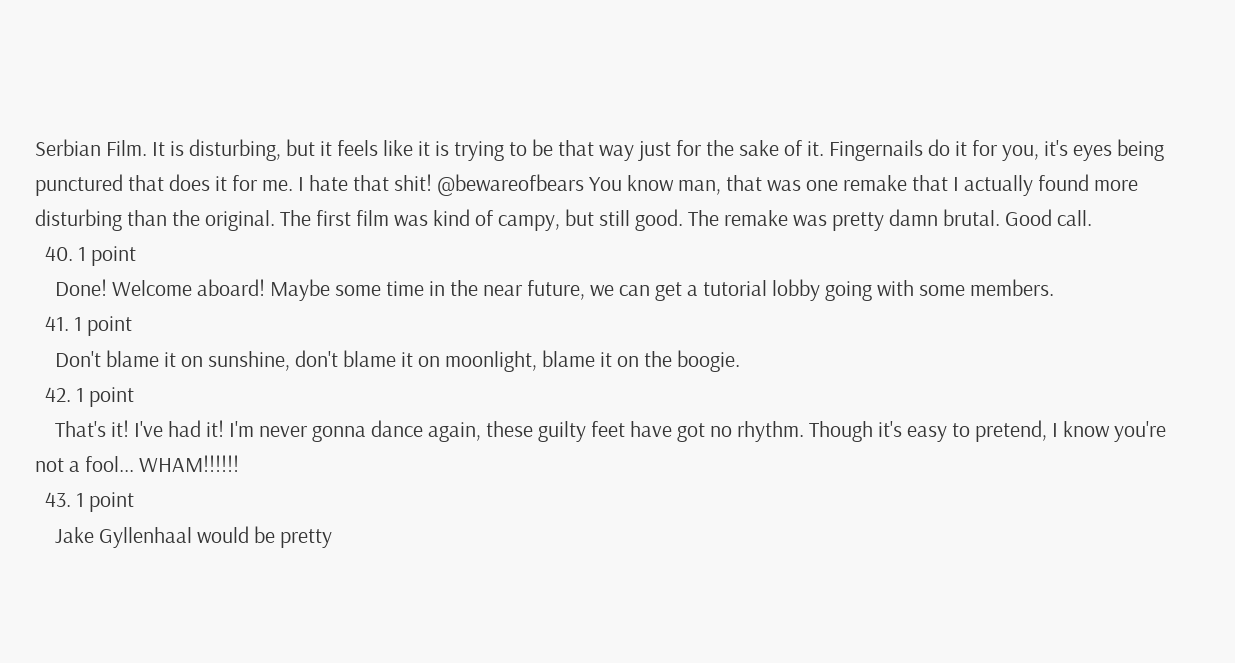Serbian Film. It is disturbing, but it feels like it is trying to be that way just for the sake of it. Fingernails do it for you, it's eyes being punctured that does it for me. I hate that shit! @bewareofbears You know man, that was one remake that I actually found more disturbing than the original. The first film was kind of campy, but still good. The remake was pretty damn brutal. Good call.
  40. 1 point
    Done! Welcome aboard! Maybe some time in the near future, we can get a tutorial lobby going with some members.
  41. 1 point
    Don't blame it on sunshine, don't blame it on moonlight, blame it on the boogie.
  42. 1 point
    That's it! I've had it! I'm never gonna dance again, these guilty feet have got no rhythm. Though it's easy to pretend, I know you're not a fool... WHAM!!!!!!
  43. 1 point
    Jake Gyllenhaal would be pretty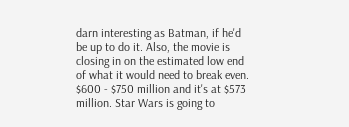darn interesting as Batman, if he'd be up to do it. Also, the movie is closing in on the estimated low end of what it would need to break even. $600 - $750 million and it's at $573 million. Star Wars is going to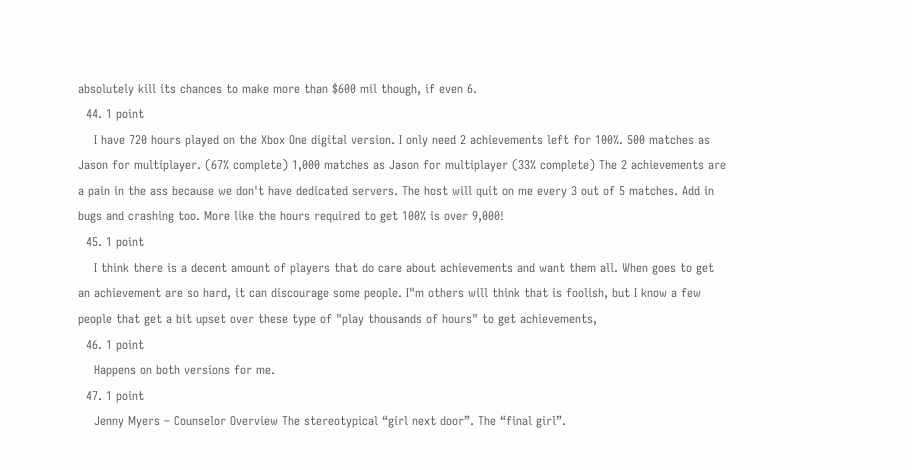absolutely kill its chances to make more than $600 mil though, if even 6.
  44. 1 point
    I have 720 hours played on the Xbox One digital version. I only need 2 achievements left for 100%. 500 matches as Jason for multiplayer. (67% complete) 1,000 matches as Jason for multiplayer (33% complete) The 2 achievements are a pain in the ass because we don't have dedicated servers. The host will quit on me every 3 out of 5 matches. Add in bugs and crashing too. More like the hours required to get 100% is over 9,000!
  45. 1 point
    I think there is a decent amount of players that do care about achievements and want them all. When goes to get an achievement are so hard, it can discourage some people. I"m others will think that is foolish, but I know a few people that get a bit upset over these type of "play thousands of hours" to get achievements,
  46. 1 point
    Happens on both versions for me.
  47. 1 point
    Jenny Myers – Counselor Overview The stereotypical “girl next door”. The “final girl”.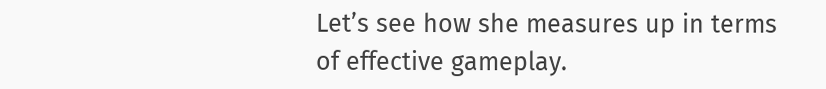Let’s see how she measures up in terms of effective gameplay.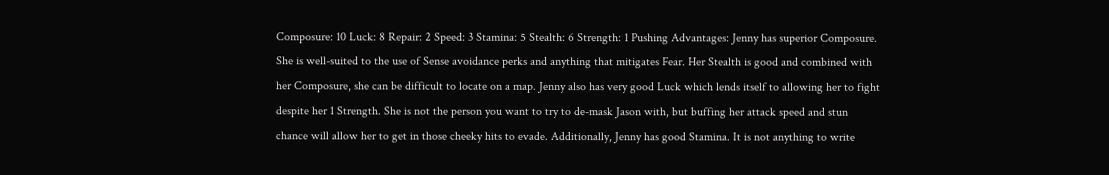Composure: 10 Luck: 8 Repair: 2 Speed: 3 Stamina: 5 Stealth: 6 Strength: 1 Pushing Advantages: Jenny has superior Composure. She is well-suited to the use of Sense avoidance perks and anything that mitigates Fear. Her Stealth is good and combined with her Composure, she can be difficult to locate on a map. Jenny also has very good Luck which lends itself to allowing her to fight despite her 1 Strength. She is not the person you want to try to de-mask Jason with, but buffing her attack speed and stun chance will allow her to get in those cheeky hits to evade. Additionally, Jenny has good Stamina. It is not anything to write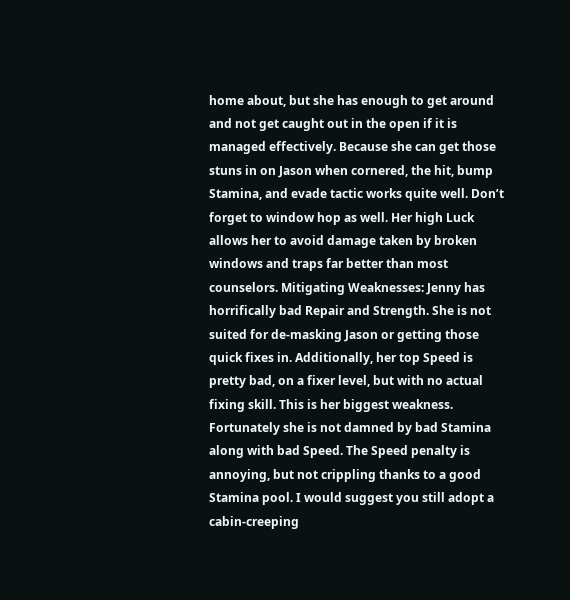home about, but she has enough to get around and not get caught out in the open if it is managed effectively. Because she can get those stuns in on Jason when cornered, the hit, bump Stamina, and evade tactic works quite well. Don’t forget to window hop as well. Her high Luck allows her to avoid damage taken by broken windows and traps far better than most counselors. Mitigating Weaknesses: Jenny has horrifically bad Repair and Strength. She is not suited for de-masking Jason or getting those quick fixes in. Additionally, her top Speed is pretty bad, on a fixer level, but with no actual fixing skill. This is her biggest weakness. Fortunately she is not damned by bad Stamina along with bad Speed. The Speed penalty is annoying, but not crippling thanks to a good Stamina pool. I would suggest you still adopt a cabin-creeping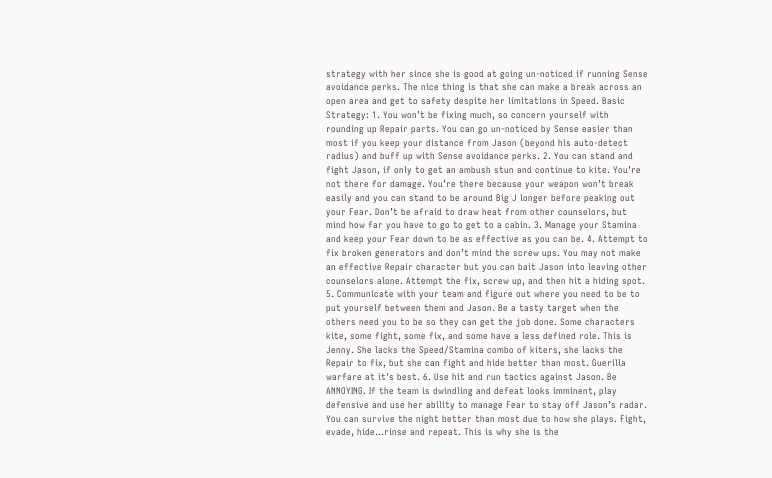strategy with her since she is good at going un-noticed if running Sense avoidance perks. The nice thing is that she can make a break across an open area and get to safety despite her limitations in Speed. Basic Strategy: 1. You won’t be fixing much, so concern yourself with rounding up Repair parts. You can go un-noticed by Sense easier than most if you keep your distance from Jason (beyond his auto-detect radius) and buff up with Sense avoidance perks. 2. You can stand and fight Jason, if only to get an ambush stun and continue to kite. You’re not there for damage. You’re there because your weapon won’t break easily and you can stand to be around Big J longer before peaking out your Fear. Don’t be afraid to draw heat from other counselors, but mind how far you have to go to get to a cabin. 3. Manage your Stamina and keep your Fear down to be as effective as you can be. 4. Attempt to fix broken generators and don’t mind the screw ups. You may not make an effective Repair character but you can bait Jason into leaving other counselors alone. Attempt the fix, screw up, and then hit a hiding spot. 5. Communicate with your team and figure out where you need to be to put yourself between them and Jason. Be a tasty target when the others need you to be so they can get the job done. Some characters kite, some fight, some fix, and some have a less defined role. This is Jenny. She lacks the Speed/Stamina combo of kiters, she lacks the Repair to fix, but she can fight and hide better than most. Guerilla warfare at it's best. 6. Use hit and run tactics against Jason. Be ANNOYING. If the team is dwindling and defeat looks imminent, play defensive and use her ability to manage Fear to stay off Jason’s radar. You can survive the night better than most due to how she plays. Fight, evade, hide…rinse and repeat. This is why she is the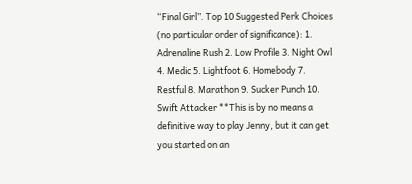“Final Girl”. Top 10 Suggested Perk Choices (no particular order of significance): 1. Adrenaline Rush 2. Low Profile 3. Night Owl 4. Medic 5. Lightfoot 6. Homebody 7. Restful 8. Marathon 9. Sucker Punch 10. Swift Attacker **This is by no means a definitive way to play Jenny, but it can get you started on an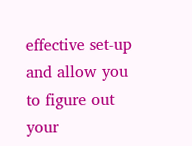effective set-up and allow you to figure out your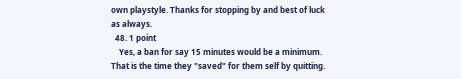own playstyle. Thanks for stopping by and best of luck as always.
  48. 1 point
    Yes, a ban for say 15 minutes would be a minimum. That is the time they "saved" for them self by quitting.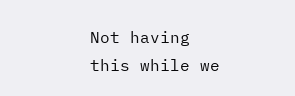Not having this while we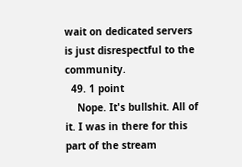wait on dedicated servers is just disrespectful to the community.
  49. 1 point
    Nope. It's bullshit. All of it. I was in there for this part of the stream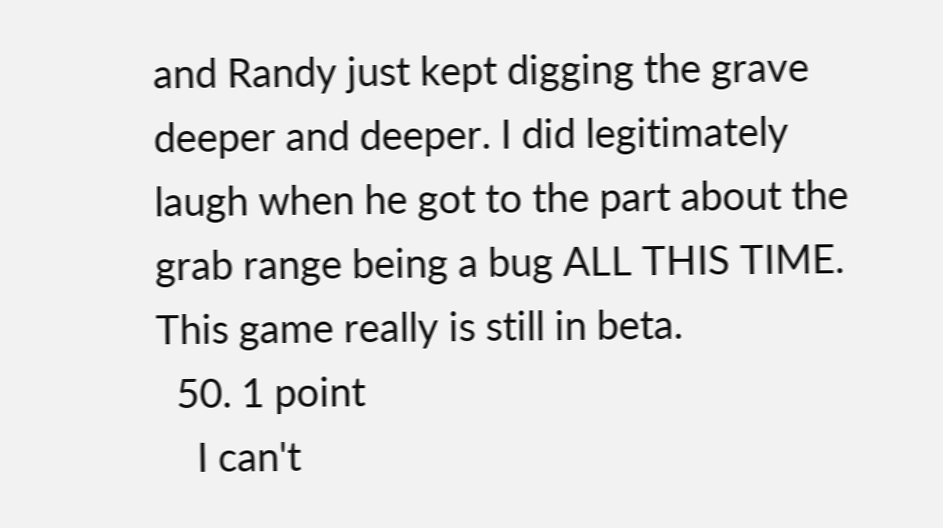and Randy just kept digging the grave deeper and deeper. I did legitimately laugh when he got to the part about the grab range being a bug ALL THIS TIME. This game really is still in beta.
  50. 1 point
    I can't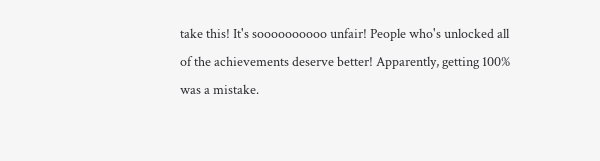take this! It's soooooooooo unfair! People who's unlocked all of the achievements deserve better! Apparently, getting 100% was a mistake.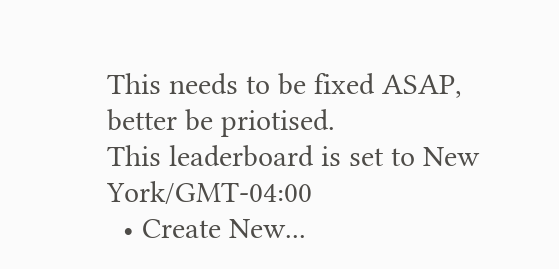This needs to be fixed ASAP, better be priotised.
This leaderboard is set to New York/GMT-04:00
  • Create New...